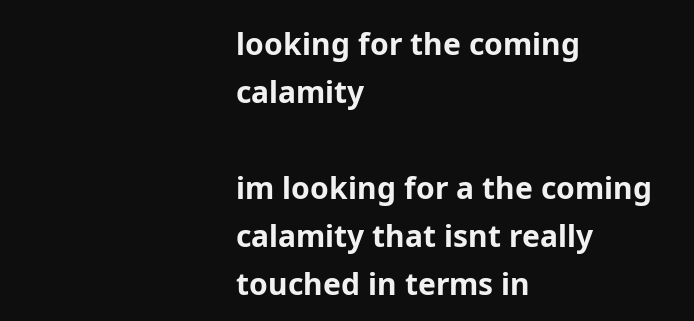looking for the coming calamity

im looking for a the coming calamity that isnt really touched in terms in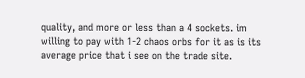quality, and more or less than a 4 sockets. im willing to pay with 1-2 chaos orbs for it as is its average price that i see on the trade site.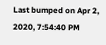Last bumped on Apr 2, 2020, 7:54:40 PM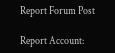Report Forum Post

Report Account: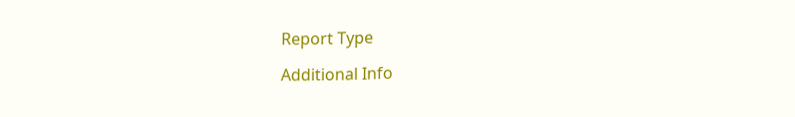Report Type

Additional Info